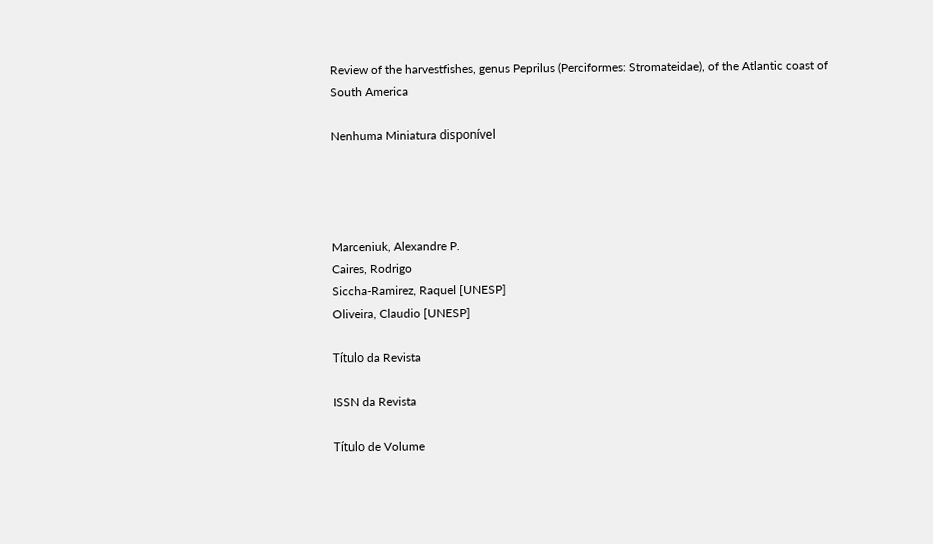Review of the harvestfishes, genus Peprilus (Perciformes: Stromateidae), of the Atlantic coast of South America

Nenhuma Miniatura disponível




Marceniuk, Alexandre P.
Caires, Rodrigo
Siccha-Ramirez, Raquel [UNESP]
Oliveira, Claudio [UNESP]

Título da Revista

ISSN da Revista

Título de Volume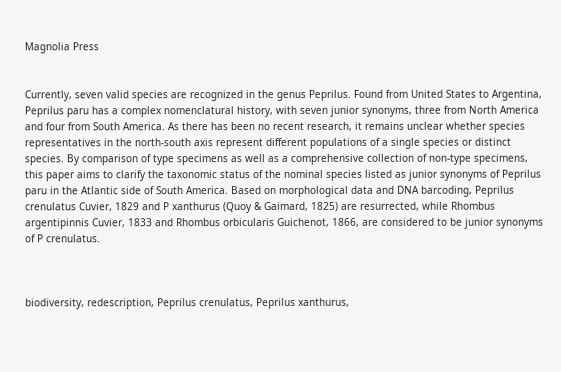Magnolia Press


Currently, seven valid species are recognized in the genus Peprilus. Found from United States to Argentina, Peprilus paru has a complex nomenclatural history, with seven junior synonyms, three from North America and four from South America. As there has been no recent research, it remains unclear whether species representatives in the north-south axis represent different populations of a single species or distinct species. By comparison of type specimens as well as a comprehensive collection of non-type specimens, this paper aims to clarify the taxonomic status of the nominal species listed as junior synonyms of Peprilus paru in the Atlantic side of South America. Based on morphological data and DNA barcoding, Peprilus crenulatus Cuvier, 1829 and P xanthurus (Quoy & Gaimard, 1825) are resurrected, while Rhombus argentipinnis Cuvier, 1833 and Rhombus orbicularis Guichenot, 1866, are considered to be junior synonyms of P crenulatus.



biodiversity, redescription, Peprilus crenulatus, Peprilus xanthurus,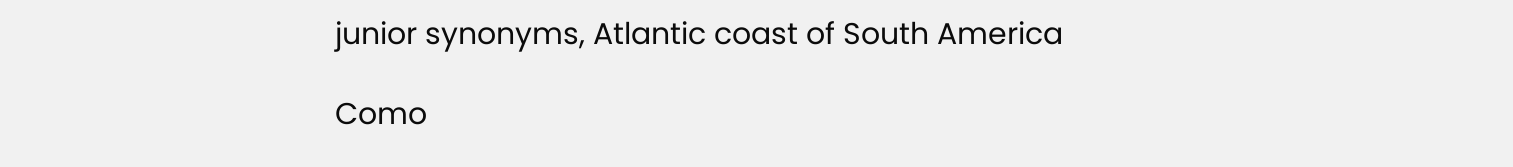junior synonyms, Atlantic coast of South America

Como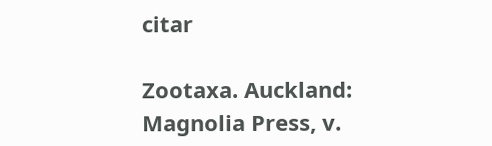citar

Zootaxa. Auckland: Magnolia Press, v.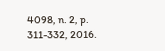4098, n. 2, p. 311-332, 2016.